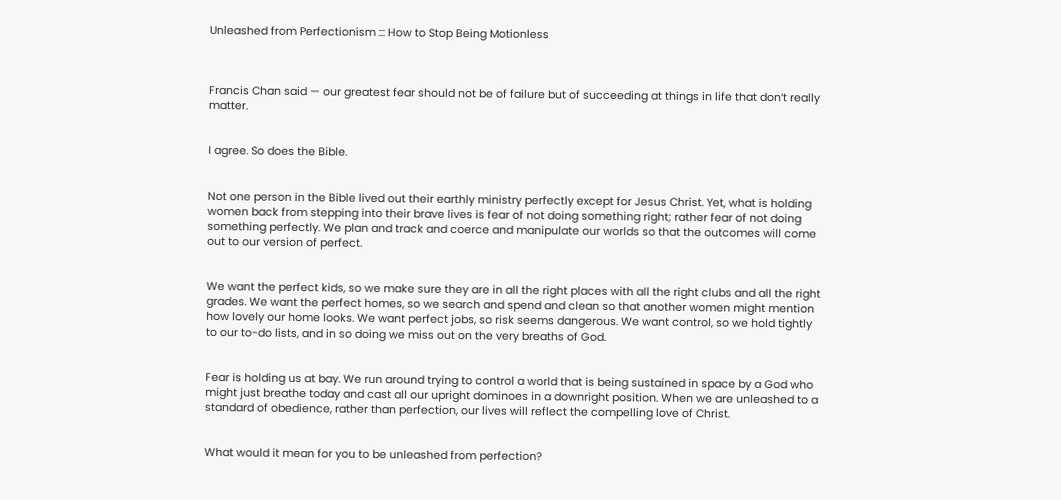Unleashed from Perfectionism ::: How to Stop Being Motionless



Francis Chan said — our greatest fear should not be of failure but of succeeding at things in life that don’t really matter.


I agree. So does the Bible.


Not one person in the Bible lived out their earthly ministry perfectly except for Jesus Christ. Yet, what is holding women back from stepping into their brave lives is fear of not doing something right; rather fear of not doing something perfectly. We plan and track and coerce and manipulate our worlds so that the outcomes will come out to our version of perfect.


We want the perfect kids, so we make sure they are in all the right places with all the right clubs and all the right grades. We want the perfect homes, so we search and spend and clean so that another women might mention how lovely our home looks. We want perfect jobs, so risk seems dangerous. We want control, so we hold tightly to our to-do lists, and in so doing we miss out on the very breaths of God.


Fear is holding us at bay. We run around trying to control a world that is being sustained in space by a God who might just breathe today and cast all our upright dominoes in a downright position. When we are unleashed to a standard of obedience, rather than perfection, our lives will reflect the compelling love of Christ.


What would it mean for you to be unleashed from perfection?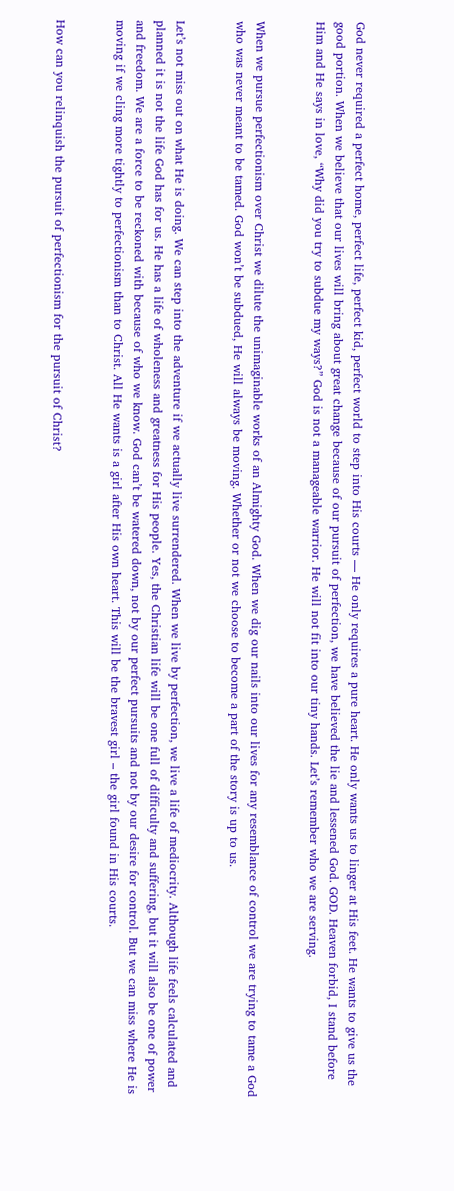God never required a perfect home, perfect life, perfect kid, perfect world to step into His courts — He only requires a pure heart. He only wants us to linger at His feet. He wants to give us the good portion. When we believe that our lives will bring about great change because of our pursuit of perfection, we have believed the lie and lessened God. GOD. Heaven forbid, I stand before Him and He says in love, “Why did you try to subdue my ways?” God is not a manageable warrior. He will not fit into our tiny hands. Let’s remember who we are serving.


When we pursue perfectionism over Christ we dilute the unimaginable works of an Almighty God. When we dig our nails into our lives for any resemblance of control we are trying to tame a God who was never meant to be tamed. God won’t be subdued, He will always be moving. Whether or not we choose to become a part of the story is up to us.


Let’s not miss out on what He is doing. We can step into the adventure if we actually live surrendered. When we live by perfection, we live a life of mediocrity. Although life feels calculated and planned it is not the life God has for us. He has a life of wholeness and greatness for His people. Yes, the Christian life will be one full of difficulty and suffering, but it will also be one of power and freedom. We are a force to be reckoned with because of who we know. God can’t be watered down, not by our perfect pursuits and not by our desire for control. But we can miss where He is moving if we cling more tightly to perfectionism than to Christ. All He wants is a girl after His own heart. This will be the bravest girl – the girl found in His courts.


How can you relinquish the pursuit of perfectionism for the pursuit of Christ?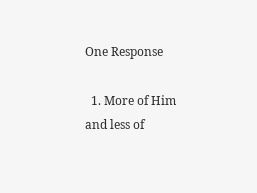One Response

  1. More of Him and less of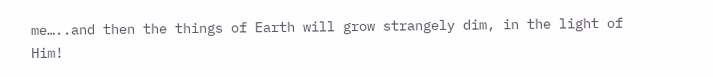me…..and then the things of Earth will grow strangely dim, in the light of Him!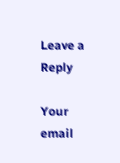Leave a Reply

Your email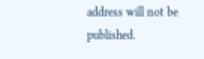address will not be published.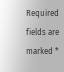Required fields are marked *